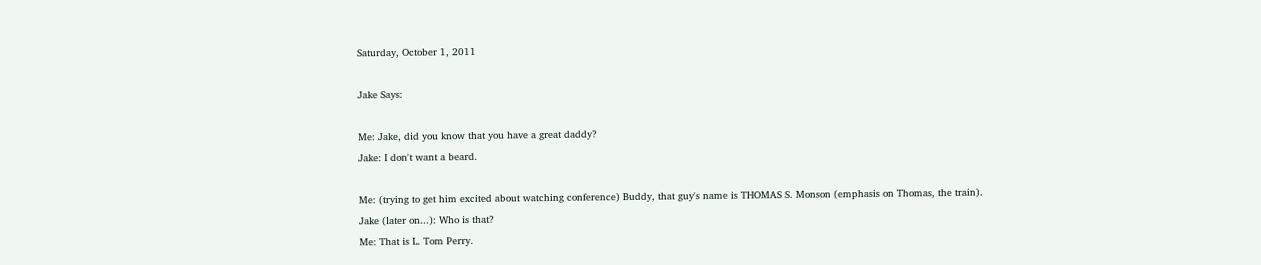Saturday, October 1, 2011

Jake Says:

Me: Jake, did you know that you have a great daddy?
Jake: I don't want a beard.

Me: (trying to get him excited about watching conference) Buddy, that guy's name is THOMAS S. Monson (emphasis on Thomas, the train).
Jake (later on...): Who is that?
Me: That is L. Tom Perry.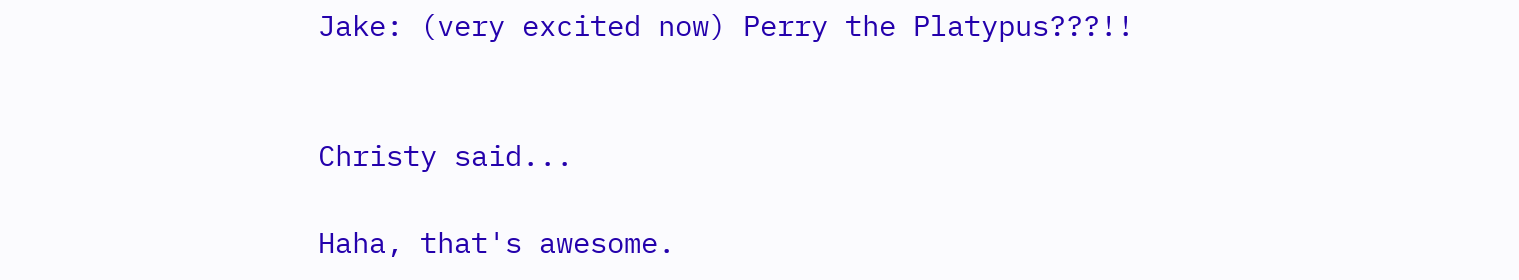Jake: (very excited now) Perry the Platypus???!!


Christy said...

Haha, that's awesome.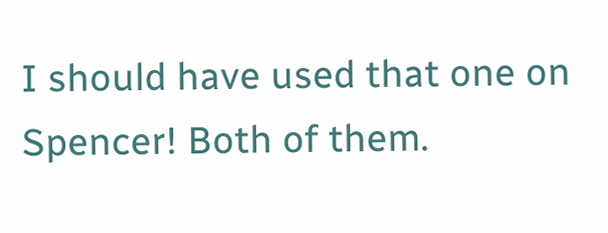I should have used that one on Spencer! Both of them.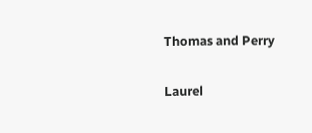Thomas and Perry

Laurel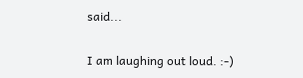said...

I am laughing out loud. :-)